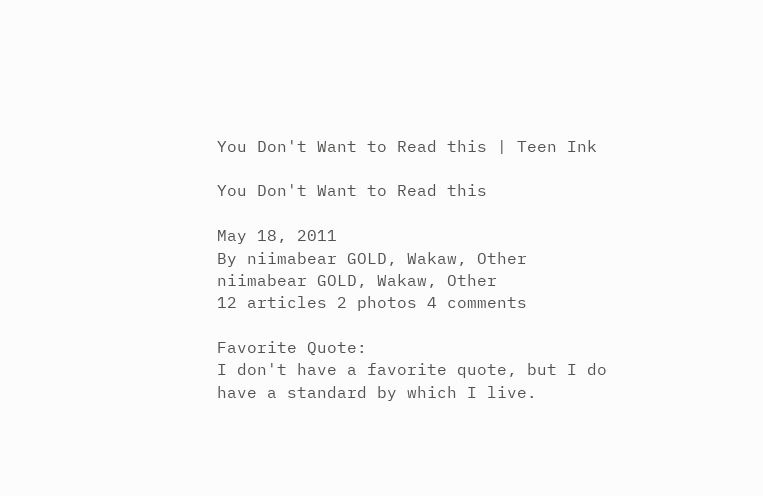You Don't Want to Read this | Teen Ink

You Don't Want to Read this

May 18, 2011
By niimabear GOLD, Wakaw, Other
niimabear GOLD, Wakaw, Other
12 articles 2 photos 4 comments

Favorite Quote:
I don't have a favorite quote, but I do have a standard by which I live.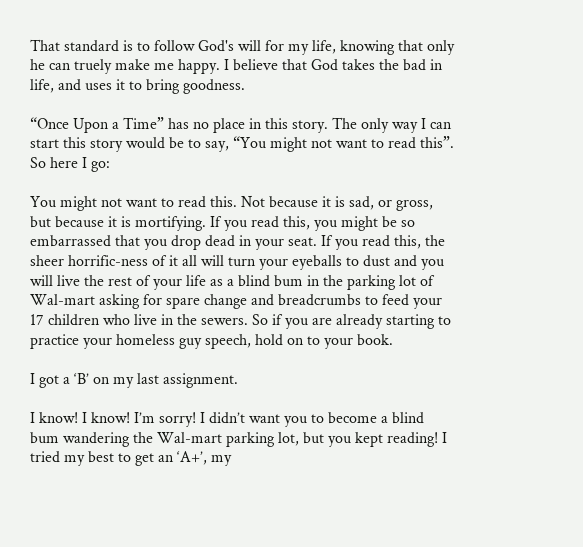That standard is to follow God's will for my life, knowing that only he can truely make me happy. I believe that God takes the bad in life, and uses it to bring goodness.

“Once Upon a Time” has no place in this story. The only way I can start this story would be to say, “You might not want to read this”. So here I go:

You might not want to read this. Not because it is sad, or gross, but because it is mortifying. If you read this, you might be so embarrassed that you drop dead in your seat. If you read this, the sheer horrific-ness of it all will turn your eyeballs to dust and you will live the rest of your life as a blind bum in the parking lot of Wal-mart asking for spare change and breadcrumbs to feed your 17 children who live in the sewers. So if you are already starting to practice your homeless guy speech, hold on to your book.

I got a ‘B’ on my last assignment.

I know! I know! I’m sorry! I didn’t want you to become a blind bum wandering the Wal-mart parking lot, but you kept reading! I tried my best to get an ‘A+’, my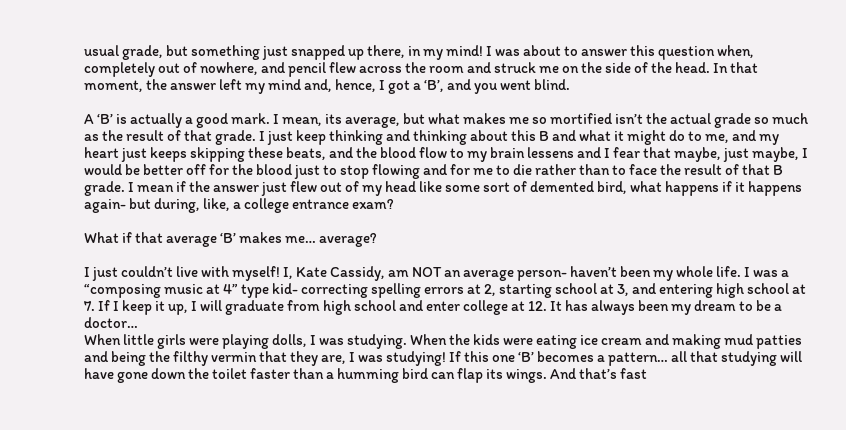usual grade, but something just snapped up there, in my mind! I was about to answer this question when, completely out of nowhere, and pencil flew across the room and struck me on the side of the head. In that moment, the answer left my mind and, hence, I got a ‘B’, and you went blind.

A ‘B’ is actually a good mark. I mean, its average, but what makes me so mortified isn’t the actual grade so much as the result of that grade. I just keep thinking and thinking about this B and what it might do to me, and my heart just keeps skipping these beats, and the blood flow to my brain lessens and I fear that maybe, just maybe, I would be better off for the blood just to stop flowing and for me to die rather than to face the result of that B grade. I mean if the answer just flew out of my head like some sort of demented bird, what happens if it happens again- but during, like, a college entrance exam?

What if that average ‘B’ makes me… average?

I just couldn’t live with myself! I, Kate Cassidy, am NOT an average person- haven’t been my whole life. I was a “composing music at 4” type kid- correcting spelling errors at 2, starting school at 3, and entering high school at 7. If I keep it up, I will graduate from high school and enter college at 12. It has always been my dream to be a doctor…
When little girls were playing dolls, I was studying. When the kids were eating ice cream and making mud patties and being the filthy vermin that they are, I was studying! If this one ‘B’ becomes a pattern… all that studying will have gone down the toilet faster than a humming bird can flap its wings. And that’s fast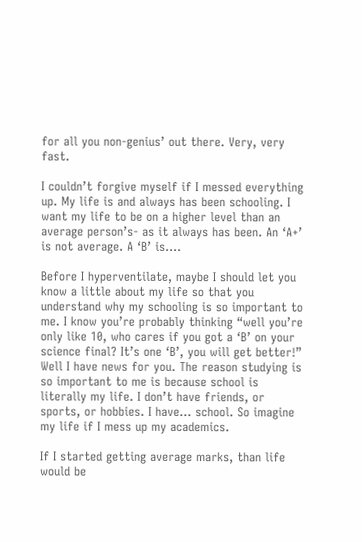for all you non-genius’ out there. Very, very fast.

I couldn’t forgive myself if I messed everything up. My life is and always has been schooling. I want my life to be on a higher level than an average person’s- as it always has been. An ‘A+’ is not average. A ‘B’ is….

Before I hyperventilate, maybe I should let you know a little about my life so that you understand why my schooling is so important to me. I know you’re probably thinking “well you’re only like 10, who cares if you got a ‘B’ on your science final? It’s one ‘B’, you will get better!” Well I have news for you. The reason studying is so important to me is because school is literally my life. I don’t have friends, or sports, or hobbies. I have… school. So imagine my life if I mess up my academics.

If I started getting average marks, than life would be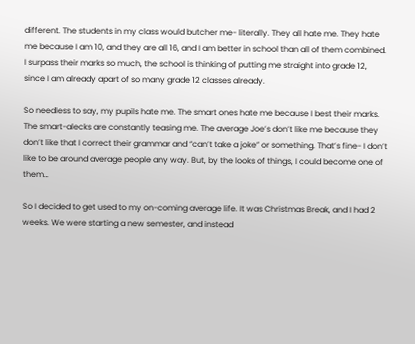different. The students in my class would butcher me- literally. They all hate me. They hate me because I am 10, and they are all 16, and I am better in school than all of them combined. I surpass their marks so much, the school is thinking of putting me straight into grade 12, since I am already apart of so many grade 12 classes already.

So needless to say, my pupils hate me. The smart ones hate me because I best their marks. The smart-alecks are constantly teasing me. The average Joe’s don’t like me because they don’t like that I correct their grammar and “can’t take a joke” or something. That’s fine- I don’t like to be around average people any way. But, by the looks of things, I could become one of them…

So I decided to get used to my on-coming average life. It was Christmas Break, and I had 2 weeks. We were starting a new semester, and instead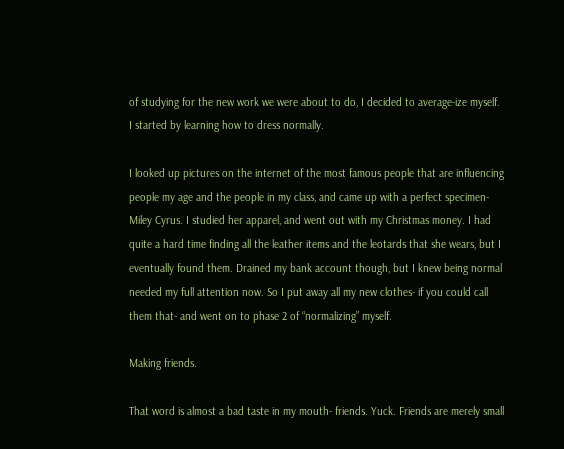of studying for the new work we were about to do, I decided to average-ize myself. I started by learning how to dress normally.

I looked up pictures on the internet of the most famous people that are influencing people my age and the people in my class, and came up with a perfect specimen- Miley Cyrus. I studied her apparel, and went out with my Christmas money. I had quite a hard time finding all the leather items and the leotards that she wears, but I eventually found them. Drained my bank account though, but I knew being normal needed my full attention now. So I put away all my new clothes- if you could call them that- and went on to phase 2 of “normalizing” myself.

Making friends.

That word is almost a bad taste in my mouth- friends. Yuck. Friends are merely small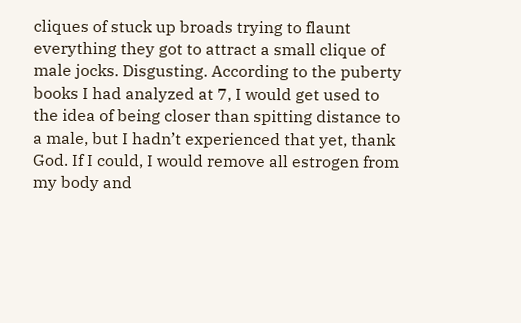cliques of stuck up broads trying to flaunt everything they got to attract a small clique of male jocks. Disgusting. According to the puberty books I had analyzed at 7, I would get used to the idea of being closer than spitting distance to a male, but I hadn’t experienced that yet, thank God. If I could, I would remove all estrogen from my body and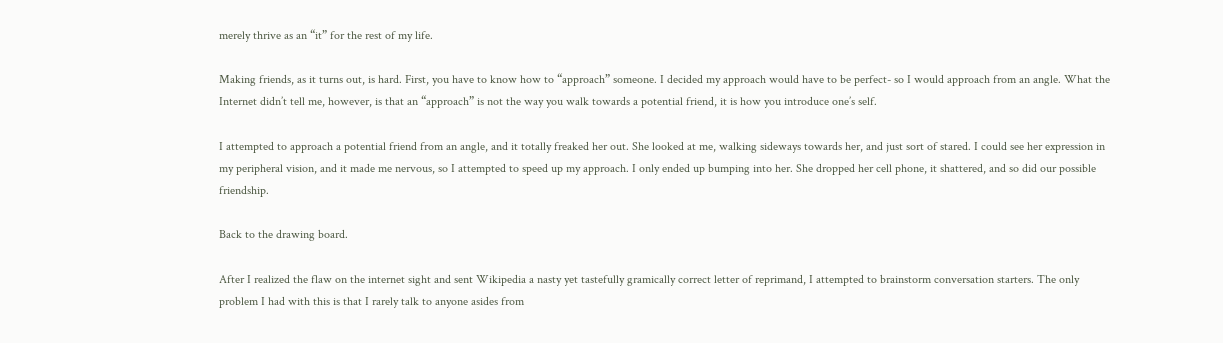merely thrive as an “it” for the rest of my life.

Making friends, as it turns out, is hard. First, you have to know how to “approach” someone. I decided my approach would have to be perfect- so I would approach from an angle. What the Internet didn’t tell me, however, is that an “approach” is not the way you walk towards a potential friend, it is how you introduce one’s self.

I attempted to approach a potential friend from an angle, and it totally freaked her out. She looked at me, walking sideways towards her, and just sort of stared. I could see her expression in my peripheral vision, and it made me nervous, so I attempted to speed up my approach. I only ended up bumping into her. She dropped her cell phone, it shattered, and so did our possible friendship.

Back to the drawing board.

After I realized the flaw on the internet sight and sent Wikipedia a nasty yet tastefully gramically correct letter of reprimand, I attempted to brainstorm conversation starters. The only problem I had with this is that I rarely talk to anyone asides from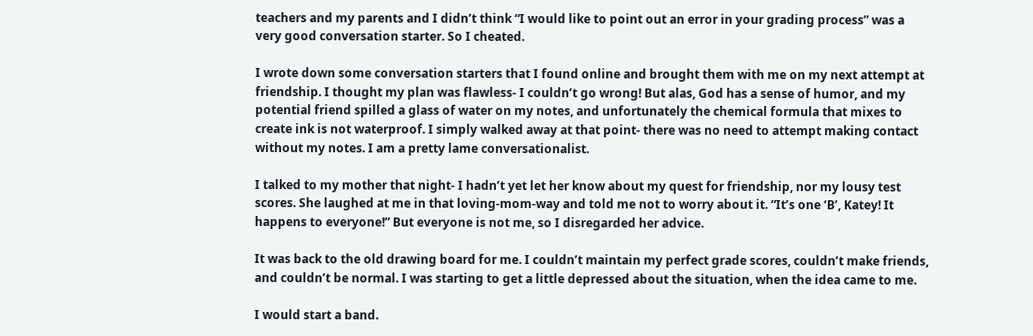teachers and my parents and I didn’t think “I would like to point out an error in your grading process” was a very good conversation starter. So I cheated.

I wrote down some conversation starters that I found online and brought them with me on my next attempt at friendship. I thought my plan was flawless- I couldn’t go wrong! But alas, God has a sense of humor, and my potential friend spilled a glass of water on my notes, and unfortunately the chemical formula that mixes to create ink is not waterproof. I simply walked away at that point- there was no need to attempt making contact without my notes. I am a pretty lame conversationalist.

I talked to my mother that night- I hadn’t yet let her know about my quest for friendship, nor my lousy test scores. She laughed at me in that loving-mom-way and told me not to worry about it. “It’s one ‘B’, Katey! It happens to everyone!” But everyone is not me, so I disregarded her advice.

It was back to the old drawing board for me. I couldn’t maintain my perfect grade scores, couldn’t make friends, and couldn’t be normal. I was starting to get a little depressed about the situation, when the idea came to me.

I would start a band.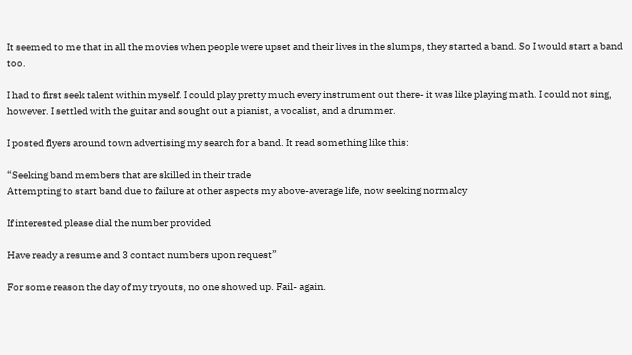It seemed to me that in all the movies when people were upset and their lives in the slumps, they started a band. So I would start a band too.

I had to first seek talent within myself. I could play pretty much every instrument out there- it was like playing math. I could not sing, however. I settled with the guitar and sought out a pianist, a vocalist, and a drummer.

I posted flyers around town advertising my search for a band. It read something like this:

“Seeking band members that are skilled in their trade
Attempting to start band due to failure at other aspects my above-average life, now seeking normalcy

If interested please dial the number provided

Have ready a resume and 3 contact numbers upon request”

For some reason the day of my tryouts, no one showed up. Fail- again.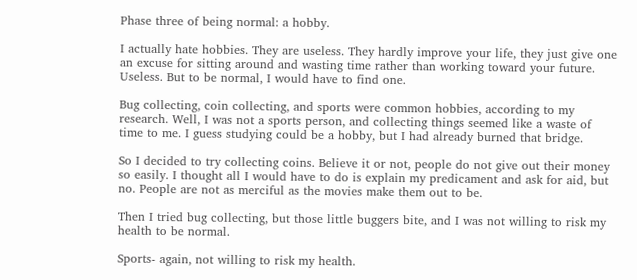Phase three of being normal: a hobby.

I actually hate hobbies. They are useless. They hardly improve your life, they just give one an excuse for sitting around and wasting time rather than working toward your future. Useless. But to be normal, I would have to find one.

Bug collecting, coin collecting, and sports were common hobbies, according to my research. Well, I was not a sports person, and collecting things seemed like a waste of time to me. I guess studying could be a hobby, but I had already burned that bridge.

So I decided to try collecting coins. Believe it or not, people do not give out their money so easily. I thought all I would have to do is explain my predicament and ask for aid, but no. People are not as merciful as the movies make them out to be.

Then I tried bug collecting, but those little buggers bite, and I was not willing to risk my health to be normal.

Sports- again, not willing to risk my health.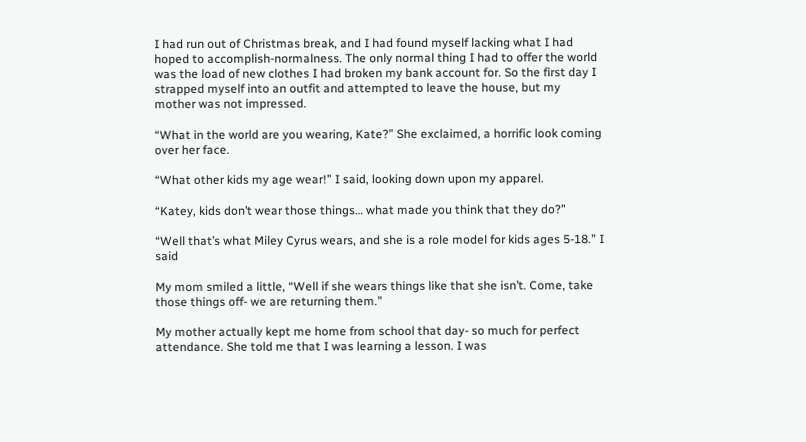I had run out of Christmas break, and I had found myself lacking what I had hoped to accomplish-normalness. The only normal thing I had to offer the world was the load of new clothes I had broken my bank account for. So the first day I strapped myself into an outfit and attempted to leave the house, but my mother was not impressed.

“What in the world are you wearing, Kate?” She exclaimed, a horrific look coming over her face.

“What other kids my age wear!” I said, looking down upon my apparel.

“Katey, kids don’t wear those things… what made you think that they do?”

“Well that’s what Miley Cyrus wears, and she is a role model for kids ages 5-18.” I said

My mom smiled a little, “Well if she wears things like that she isn’t. Come, take those things off- we are returning them.”

My mother actually kept me home from school that day- so much for perfect attendance. She told me that I was learning a lesson. I was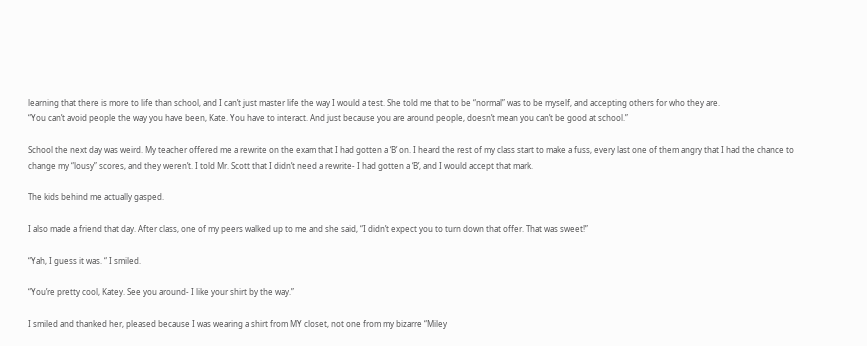learning that there is more to life than school, and I can’t just master life the way I would a test. She told me that to be “normal” was to be myself, and accepting others for who they are.
“You can’t avoid people the way you have been, Kate. You have to interact. And just because you are around people, doesn’t mean you can’t be good at school.”

School the next day was weird. My teacher offered me a rewrite on the exam that I had gotten a ‘B’ on. I heard the rest of my class start to make a fuss, every last one of them angry that I had the chance to change my “lousy” scores, and they weren’t. I told Mr. Scott that I didn’t need a rewrite- I had gotten a ‘B’, and I would accept that mark.

The kids behind me actually gasped.

I also made a friend that day. After class, one of my peers walked up to me and she said, “I didn’t expect you to turn down that offer. That was sweet!”

“Yah, I guess it was. “ I smiled.

“You’re pretty cool, Katey. See you around- I like your shirt by the way.”

I smiled and thanked her, pleased because I was wearing a shirt from MY closet, not one from my bizarre “Miley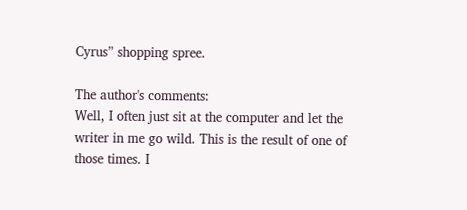Cyrus” shopping spree.

The author's comments:
Well, I often just sit at the computer and let the writer in me go wild. This is the result of one of those times. I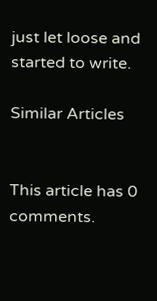just let loose and started to write.

Similar Articles


This article has 0 comments.